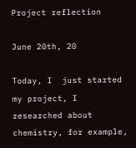Project reflection

June 20th, 20

Today, I  just started my project, I researched about chemistry, for example,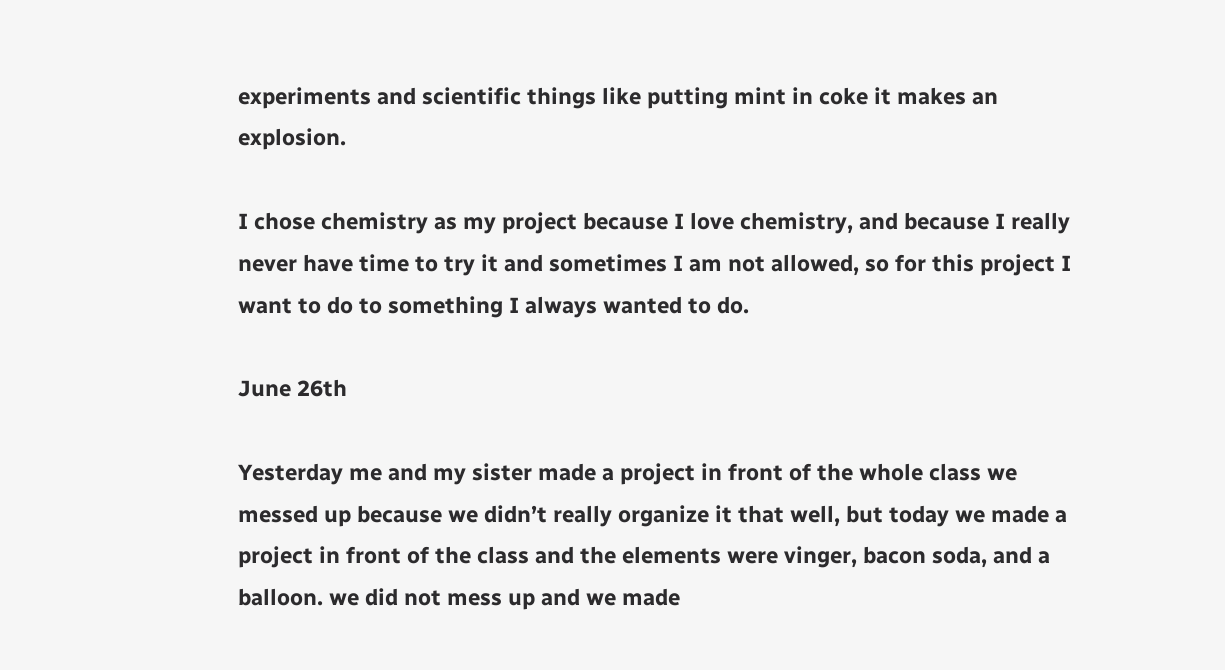experiments and scientific things like putting mint in coke it makes an explosion.

I chose chemistry as my project because I love chemistry, and because I really never have time to try it and sometimes I am not allowed, so for this project I want to do to something I always wanted to do.

June 26th

Yesterday me and my sister made a project in front of the whole class we messed up because we didn’t really organize it that well, but today we made a project in front of the class and the elements were vinger, bacon soda, and a balloon. we did not mess up and we made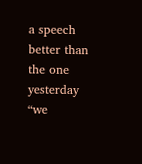a speech better than the one yesterday “we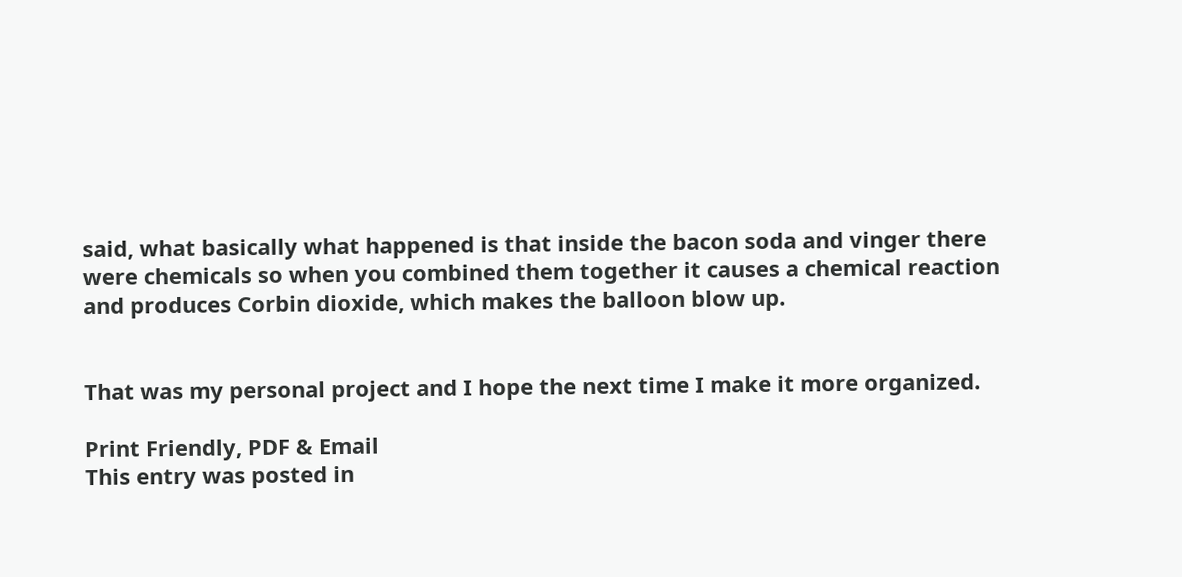said, what basically what happened is that inside the bacon soda and vinger there were chemicals so when you combined them together it causes a chemical reaction and produces Corbin dioxide, which makes the balloon blow up.


That was my personal project and I hope the next time I make it more organized.

Print Friendly, PDF & Email
This entry was posted in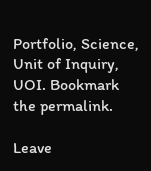Portfolio, Science, Unit of Inquiry, UOI. Bookmark the permalink.

Leave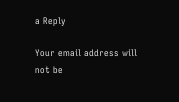a Reply

Your email address will not be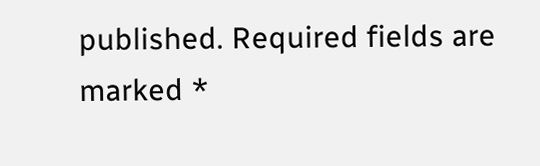published. Required fields are marked *